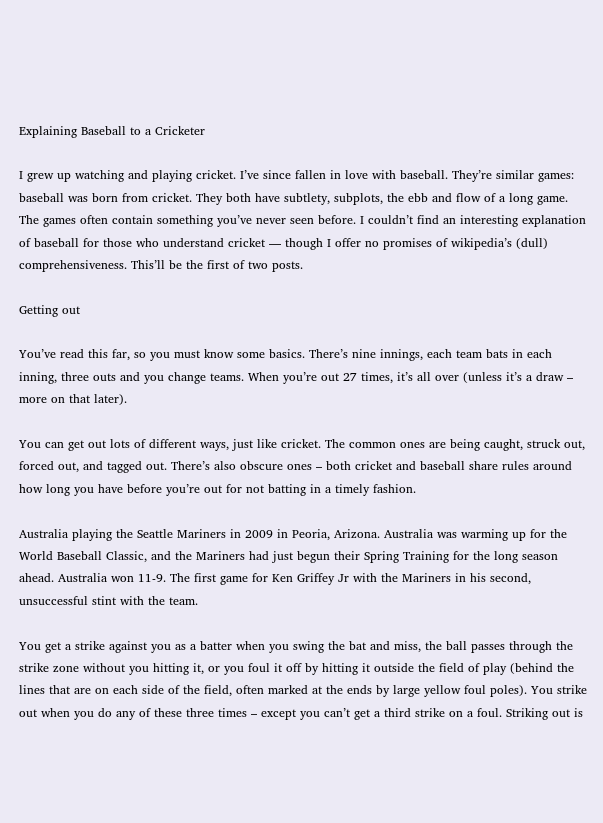Explaining Baseball to a Cricketer

I grew up watching and playing cricket. I’ve since fallen in love with baseball. They’re similar games: baseball was born from cricket. They both have subtlety, subplots, the ebb and flow of a long game. The games often contain something you’ve never seen before. I couldn’t find an interesting explanation of baseball for those who understand cricket — though I offer no promises of wikipedia’s (dull) comprehensiveness. This’ll be the first of two posts.

Getting out

You’ve read this far, so you must know some basics. There’s nine innings, each team bats in each inning, three outs and you change teams. When you’re out 27 times, it’s all over (unless it’s a draw – more on that later).

You can get out lots of different ways, just like cricket. The common ones are being caught, struck out, forced out, and tagged out. There’s also obscure ones – both cricket and baseball share rules around how long you have before you’re out for not batting in a timely fashion.

Australia playing the Seattle Mariners in 2009 in Peoria, Arizona. Australia was warming up for the World Baseball Classic, and the Mariners had just begun their Spring Training for the long season ahead. Australia won 11-9. The first game for Ken Griffey Jr with the Mariners in his second, unsuccessful stint with the team.

You get a strike against you as a batter when you swing the bat and miss, the ball passes through the strike zone without you hitting it, or you foul it off by hitting it outside the field of play (behind the lines that are on each side of the field, often marked at the ends by large yellow foul poles). You strike out when you do any of these three times – except you can’t get a third strike on a foul. Striking out is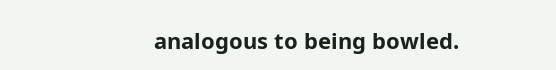analogous to being bowled.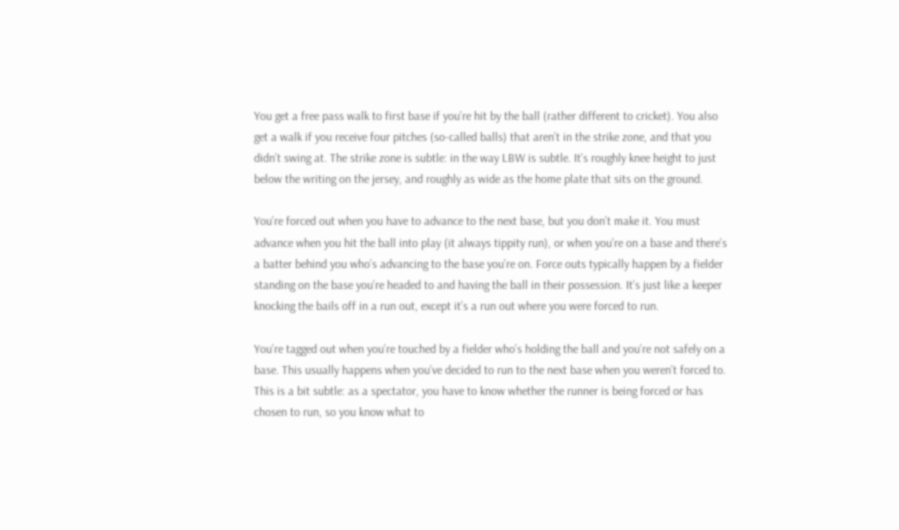You get a free pass walk to first base if you’re hit by the ball (rather different to cricket). You also get a walk if you receive four pitches (so-called balls) that aren’t in the strike zone, and that you didn’t swing at. The strike zone is subtle: in the way LBW is subtle. It’s roughly knee height to just below the writing on the jersey, and roughly as wide as the home plate that sits on the ground.

You’re forced out when you have to advance to the next base, but you don’t make it. You must advance when you hit the ball into play (it always tippity run), or when you’re on a base and there’s a batter behind you who’s advancing to the base you’re on. Force outs typically happen by a fielder standing on the base you’re headed to and having the ball in their possession. It’s just like a keeper knocking the bails off in a run out, except it’s a run out where you were forced to run.

You’re tagged out when you’re touched by a fielder who’s holding the ball and you’re not safely on a base. This usually happens when you’ve decided to run to the next base when you weren’t forced to. This is a bit subtle: as a spectator, you have to know whether the runner is being forced or has chosen to run, so you know what to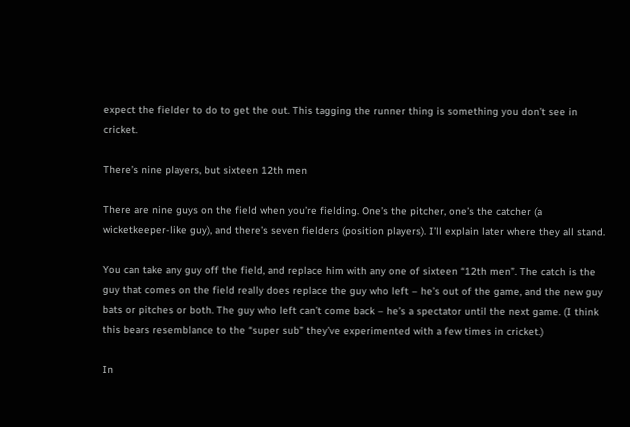expect the fielder to do to get the out. This tagging the runner thing is something you don’t see in cricket.

There’s nine players, but sixteen 12th men

There are nine guys on the field when you’re fielding. One’s the pitcher, one’s the catcher (a wicketkeeper-like guy), and there’s seven fielders (position players). I’ll explain later where they all stand.

You can take any guy off the field, and replace him with any one of sixteen “12th men”. The catch is the guy that comes on the field really does replace the guy who left – he’s out of the game, and the new guy bats or pitches or both. The guy who left can’t come back – he’s a spectator until the next game. (I think this bears resemblance to the “super sub” they’ve experimented with a few times in cricket.)

In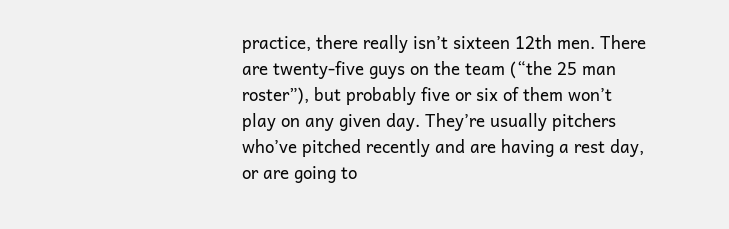practice, there really isn’t sixteen 12th men. There are twenty-five guys on the team (“the 25 man roster”), but probably five or six of them won’t play on any given day. They’re usually pitchers who’ve pitched recently and are having a rest day, or are going to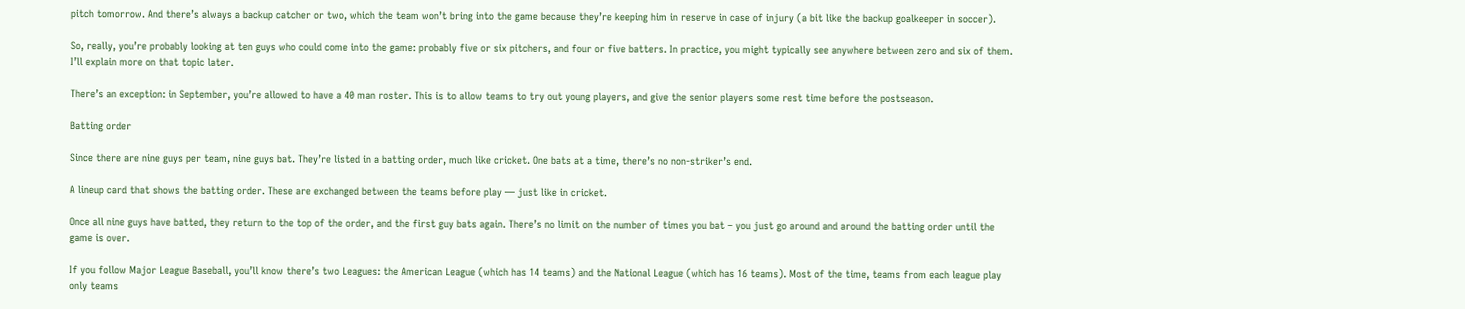pitch tomorrow. And there’s always a backup catcher or two, which the team won’t bring into the game because they’re keeping him in reserve in case of injury (a bit like the backup goalkeeper in soccer).

So, really, you’re probably looking at ten guys who could come into the game: probably five or six pitchers, and four or five batters. In practice, you might typically see anywhere between zero and six of them. I’ll explain more on that topic later.

There’s an exception: in September, you’re allowed to have a 40 man roster. This is to allow teams to try out young players, and give the senior players some rest time before the postseason.

Batting order

Since there are nine guys per team, nine guys bat. They’re listed in a batting order, much like cricket. One bats at a time, there’s no non-striker’s end.

A lineup card that shows the batting order. These are exchanged between the teams before play — just like in cricket.

Once all nine guys have batted, they return to the top of the order, and the first guy bats again. There’s no limit on the number of times you bat – you just go around and around the batting order until the game is over.

If you follow Major League Baseball, you’ll know there’s two Leagues: the American League (which has 14 teams) and the National League (which has 16 teams). Most of the time, teams from each league play only teams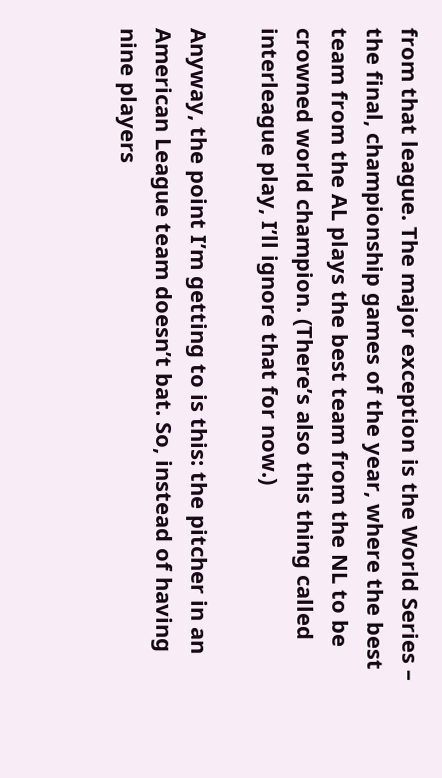from that league. The major exception is the World Series – the final, championship games of the year, where the best team from the AL plays the best team from the NL to be crowned world champion. (There’s also this thing called interleague play, I’ll ignore that for now.)

Anyway, the point I’m getting to is this: the pitcher in an American League team doesn’t bat. So, instead of having nine players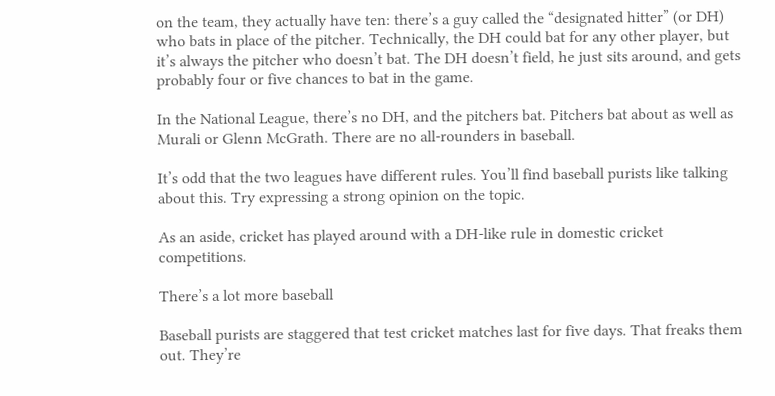on the team, they actually have ten: there’s a guy called the “designated hitter” (or DH) who bats in place of the pitcher. Technically, the DH could bat for any other player, but it’s always the pitcher who doesn’t bat. The DH doesn’t field, he just sits around, and gets probably four or five chances to bat in the game.

In the National League, there’s no DH, and the pitchers bat. Pitchers bat about as well as Murali or Glenn McGrath. There are no all-rounders in baseball.

It’s odd that the two leagues have different rules. You’ll find baseball purists like talking about this. Try expressing a strong opinion on the topic.

As an aside, cricket has played around with a DH-like rule in domestic cricket competitions.

There’s a lot more baseball

Baseball purists are staggered that test cricket matches last for five days. That freaks them out. They’re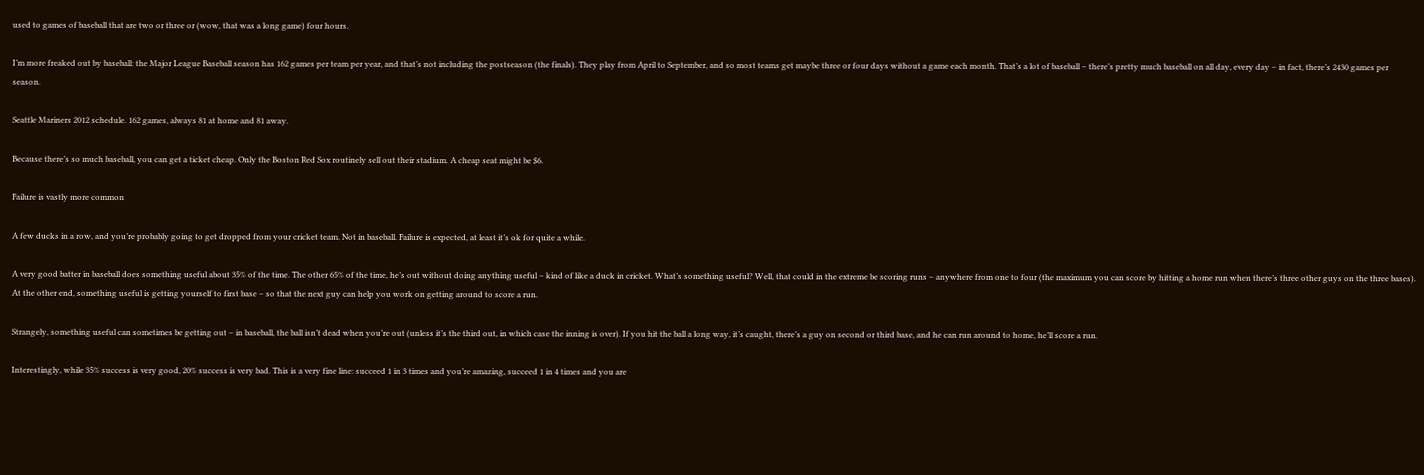used to games of baseball that are two or three or (wow, that was a long game) four hours.

I’m more freaked out by baseball: the Major League Baseball season has 162 games per team per year, and that’s not including the postseason (the finals). They play from April to September, and so most teams get maybe three or four days without a game each month. That’s a lot of baseball – there’s pretty much baseball on all day, every day – in fact, there’s 2430 games per season.

Seattle Mariners 2012 schedule. 162 games, always 81 at home and 81 away.

Because there’s so much baseball, you can get a ticket cheap. Only the Boston Red Sox routinely sell out their stadium. A cheap seat might be $6.

Failure is vastly more common

A few ducks in a row, and you’re probably going to get dropped from your cricket team. Not in baseball. Failure is expected, at least it’s ok for quite a while.

A very good batter in baseball does something useful about 35% of the time. The other 65% of the time, he’s out without doing anything useful – kind of like a duck in cricket. What’s something useful? Well, that could in the extreme be scoring runs – anywhere from one to four (the maximum you can score by hitting a home run when there’s three other guys on the three bases). At the other end, something useful is getting yourself to first base – so that the next guy can help you work on getting around to score a run.

Strangely, something useful can sometimes be getting out – in baseball, the ball isn’t dead when you’re out (unless it’s the third out, in which case the inning is over). If you hit the ball a long way, it’s caught, there’s a guy on second or third base, and he can run around to home, he’ll score a run.

Interestingly, while 35% success is very good, 20% success is very bad. This is a very fine line: succeed 1 in 3 times and you’re amazing, succeed 1 in 4 times and you are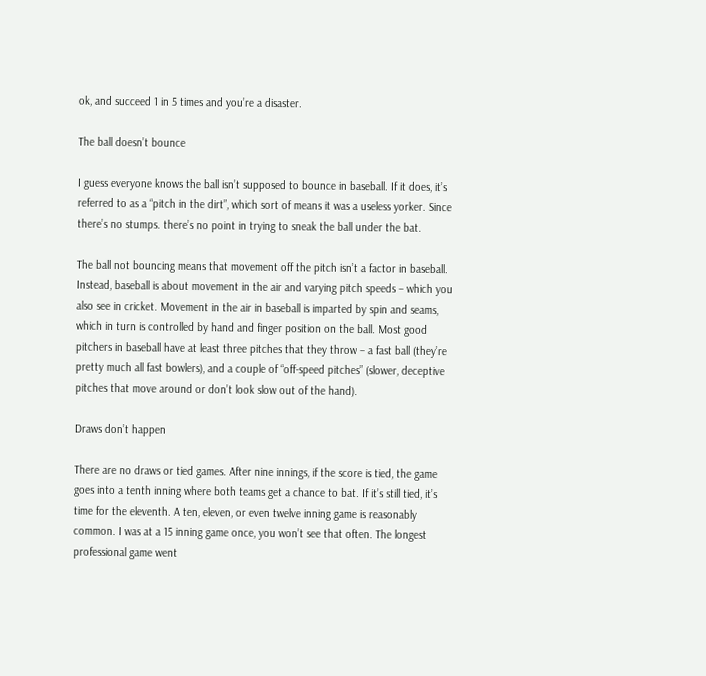ok, and succeed 1 in 5 times and you’re a disaster.

The ball doesn’t bounce

I guess everyone knows the ball isn’t supposed to bounce in baseball. If it does, it’s referred to as a “pitch in the dirt”, which sort of means it was a useless yorker. Since there’s no stumps. there’s no point in trying to sneak the ball under the bat.

The ball not bouncing means that movement off the pitch isn’t a factor in baseball. Instead, baseball is about movement in the air and varying pitch speeds – which you also see in cricket. Movement in the air in baseball is imparted by spin and seams, which in turn is controlled by hand and finger position on the ball. Most good pitchers in baseball have at least three pitches that they throw – a fast ball (they’re pretty much all fast bowlers), and a couple of “off-speed pitches” (slower, deceptive pitches that move around or don’t look slow out of the hand).

Draws don’t happen

There are no draws or tied games. After nine innings, if the score is tied, the game goes into a tenth inning where both teams get a chance to bat. If it’s still tied, it’s time for the eleventh. A ten, eleven, or even twelve inning game is reasonably common. I was at a 15 inning game once, you won’t see that often. The longest professional game went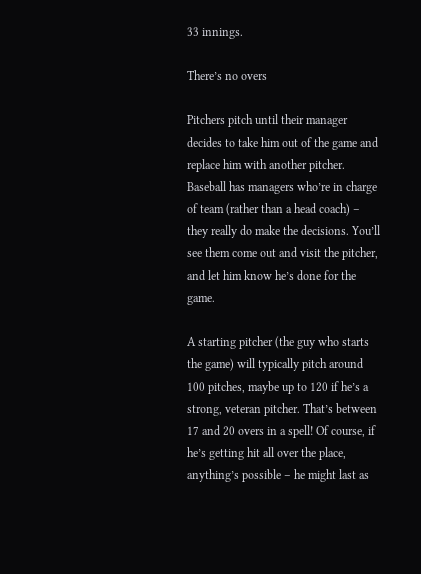33 innings.

There’s no overs

Pitchers pitch until their manager decides to take him out of the game and replace him with another pitcher. Baseball has managers who’re in charge of team (rather than a head coach) – they really do make the decisions. You’ll see them come out and visit the pitcher, and let him know he’s done for the game.

A starting pitcher (the guy who starts the game) will typically pitch around 100 pitches, maybe up to 120 if he’s a strong, veteran pitcher. That’s between 17 and 20 overs in a spell! Of course, if he’s getting hit all over the place, anything’s possible – he might last as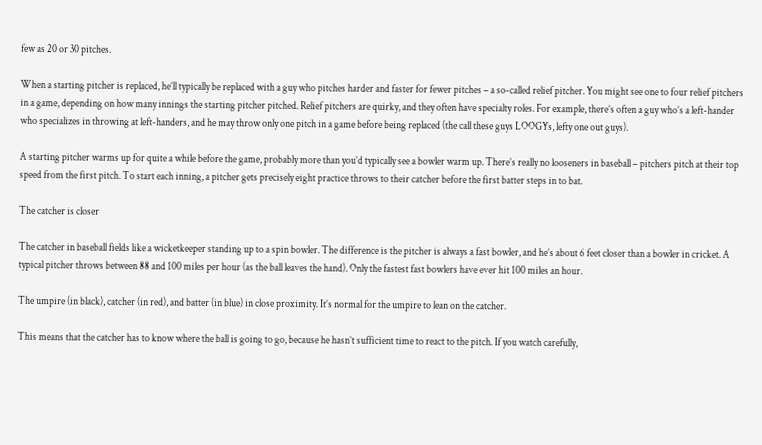few as 20 or 30 pitches.

When a starting pitcher is replaced, he’ll typically be replaced with a guy who pitches harder and faster for fewer pitches – a so-called relief pitcher. You might see one to four relief pitchers in a game, depending on how many innings the starting pitcher pitched. Relief pitchers are quirky, and they often have specialty roles. For example, there’s often a guy who’s a left-hander who specializes in throwing at left-handers, and he may throw only one pitch in a game before being replaced (the call these guys LOOGYs, lefty one out guys).

A starting pitcher warms up for quite a while before the game, probably more than you’d typically see a bowler warm up. There’s really no looseners in baseball – pitchers pitch at their top speed from the first pitch. To start each inning, a pitcher gets precisely eight practice throws to their catcher before the first batter steps in to bat.

The catcher is closer

The catcher in baseball fields like a wicketkeeper standing up to a spin bowler. The difference is the pitcher is always a fast bowler, and he’s about 6 feet closer than a bowler in cricket. A typical pitcher throws between 88 and 100 miles per hour (as the ball leaves the hand). Only the fastest fast bowlers have ever hit 100 miles an hour.

The umpire (in black), catcher (in red), and batter (in blue) in close proximity. It’s normal for the umpire to lean on the catcher.

This means that the catcher has to know where the ball is going to go, because he hasn’t sufficient time to react to the pitch. If you watch carefully,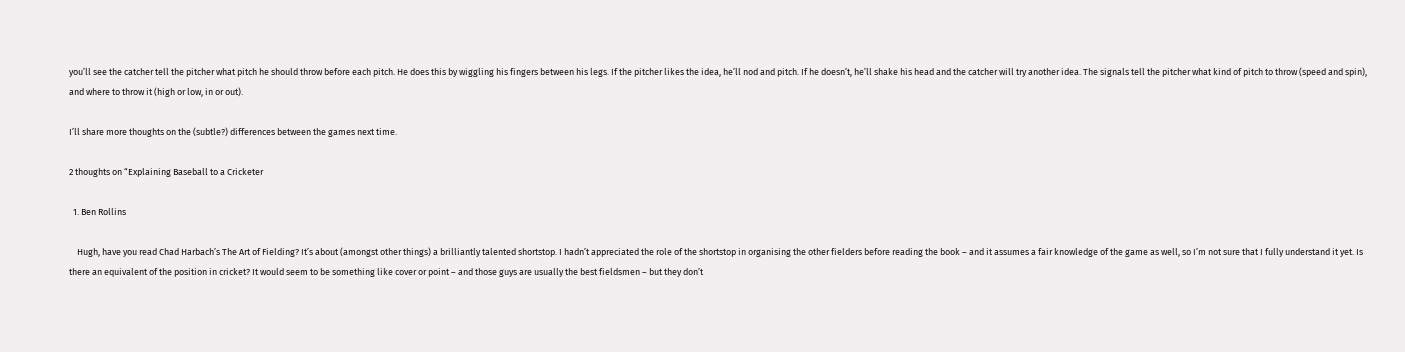you’ll see the catcher tell the pitcher what pitch he should throw before each pitch. He does this by wiggling his fingers between his legs. If the pitcher likes the idea, he’ll nod and pitch. If he doesn’t, he’ll shake his head and the catcher will try another idea. The signals tell the pitcher what kind of pitch to throw (speed and spin), and where to throw it (high or low, in or out).

I’ll share more thoughts on the (subtle?) differences between the games next time.

2 thoughts on “Explaining Baseball to a Cricketer

  1. Ben Rollins

    Hugh, have you read Chad Harbach’s The Art of Fielding? It’s about (amongst other things) a brilliantly talented shortstop. I hadn’t appreciated the role of the shortstop in organising the other fielders before reading the book – and it assumes a fair knowledge of the game as well, so I’m not sure that I fully understand it yet. Is there an equivalent of the position in cricket? It would seem to be something like cover or point – and those guys are usually the best fieldsmen – but they don’t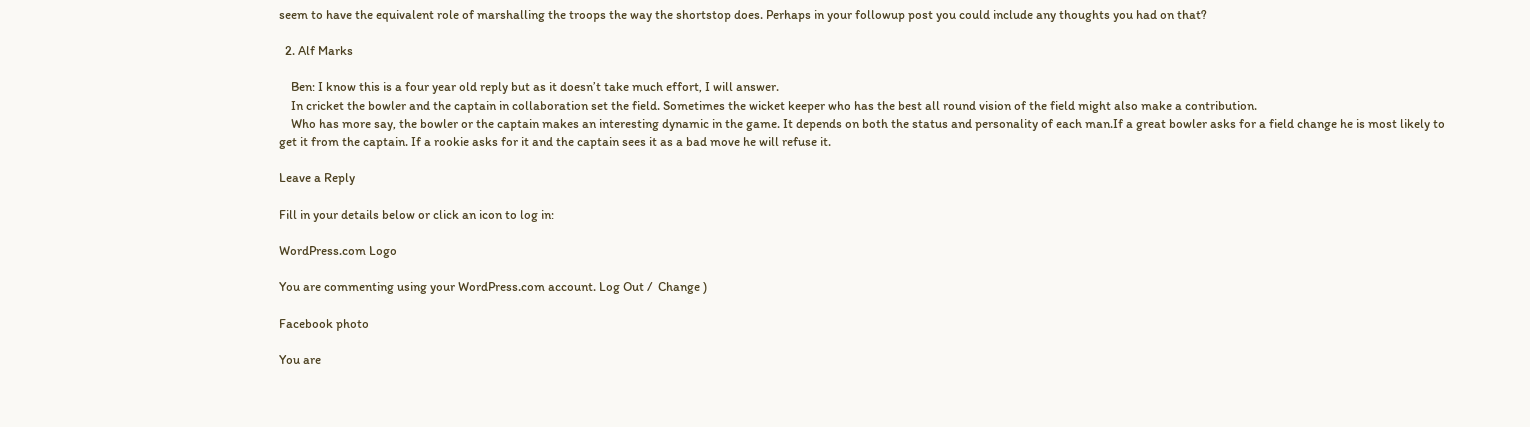seem to have the equivalent role of marshalling the troops the way the shortstop does. Perhaps in your followup post you could include any thoughts you had on that?

  2. Alf Marks

    Ben: I know this is a four year old reply but as it doesn’t take much effort, I will answer.
    In cricket the bowler and the captain in collaboration set the field. Sometimes the wicket keeper who has the best all round vision of the field might also make a contribution.
    Who has more say, the bowler or the captain makes an interesting dynamic in the game. It depends on both the status and personality of each man.If a great bowler asks for a field change he is most likely to get it from the captain. If a rookie asks for it and the captain sees it as a bad move he will refuse it.

Leave a Reply

Fill in your details below or click an icon to log in:

WordPress.com Logo

You are commenting using your WordPress.com account. Log Out /  Change )

Facebook photo

You are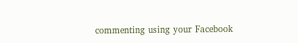commenting using your Facebook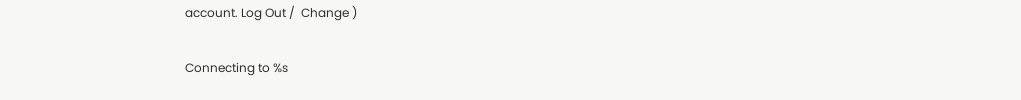account. Log Out /  Change )

Connecting to %s